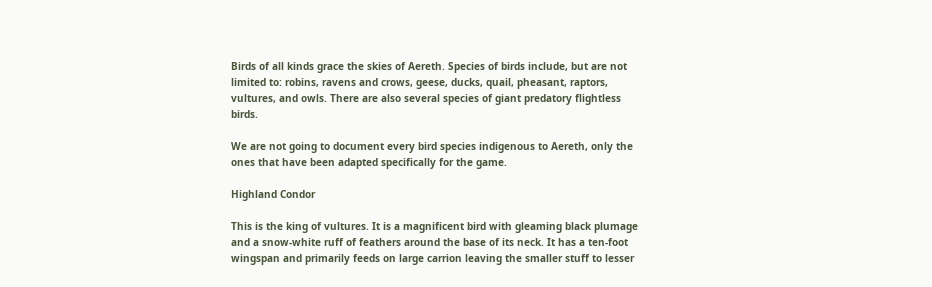Birds of all kinds grace the skies of Aereth. Species of birds include, but are not limited to: robins, ravens and crows, geese, ducks, quail, pheasant, raptors, vultures, and owls. There are also several species of giant predatory flightless birds.

We are not going to document every bird species indigenous to Aereth, only the ones that have been adapted specifically for the game.

Highland Condor

This is the king of vultures. It is a magnificent bird with gleaming black plumage and a snow-white ruff of feathers around the base of its neck. It has a ten-foot wingspan and primarily feeds on large carrion leaving the smaller stuff to lesser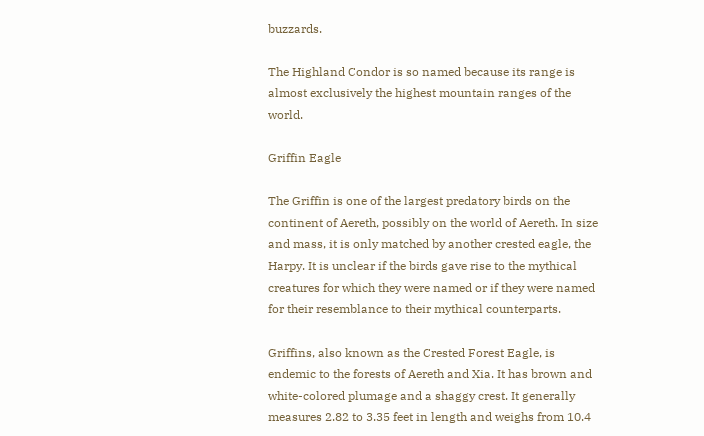buzzards.

The Highland Condor is so named because its range is almost exclusively the highest mountain ranges of the world.

Griffin Eagle

The Griffin is one of the largest predatory birds on the continent of Aereth, possibly on the world of Aereth. In size and mass, it is only matched by another crested eagle, the Harpy. It is unclear if the birds gave rise to the mythical creatures for which they were named or if they were named for their resemblance to their mythical counterparts.

Griffins, also known as the Crested Forest Eagle, is endemic to the forests of Aereth and Xia. It has brown and white-colored plumage and a shaggy crest. It generally measures 2.82 to 3.35 feet in length and weighs from 10.4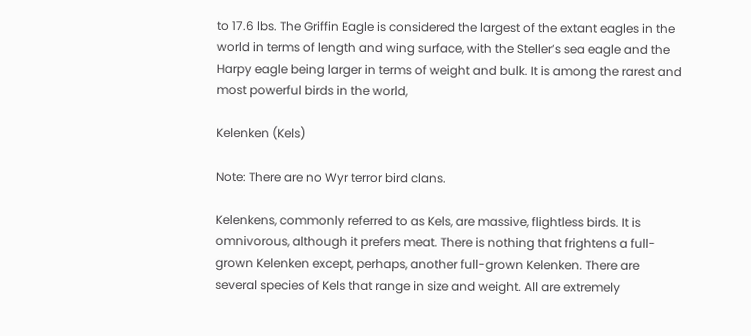to 17.6 lbs. The Griffin Eagle is considered the largest of the extant eagles in the world in terms of length and wing surface, with the Steller’s sea eagle and the Harpy eagle being larger in terms of weight and bulk. It is among the rarest and most powerful birds in the world,

Kelenken (Kels)

Note: There are no Wyr terror bird clans.

Kelenkens, commonly referred to as Kels, are massive, flightless birds. It is omnivorous, although it prefers meat. There is nothing that frightens a full-grown Kelenken except, perhaps, another full-grown Kelenken. There are several species of Kels that range in size and weight. All are extremely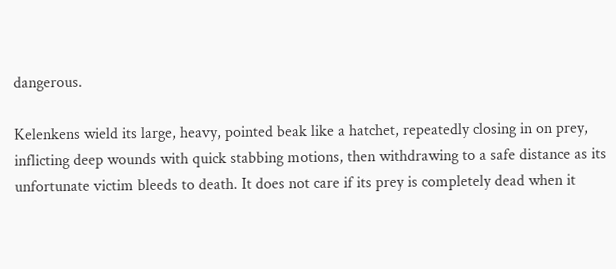dangerous.

Kelenkens wield its large, heavy, pointed beak like a hatchet, repeatedly closing in on prey, inflicting deep wounds with quick stabbing motions, then withdrawing to a safe distance as its unfortunate victim bleeds to death. It does not care if its prey is completely dead when it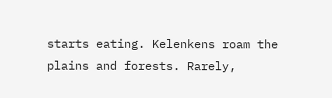starts eating. Kelenkens roam the plains and forests. Rarely,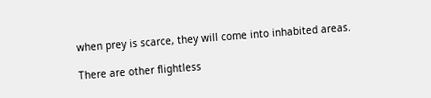when prey is scarce, they will come into inhabited areas.

There are other flightless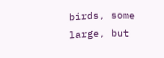birds, some large, but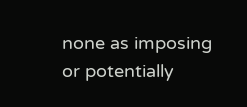none as imposing or potentially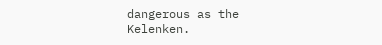dangerous as the Kelenken.